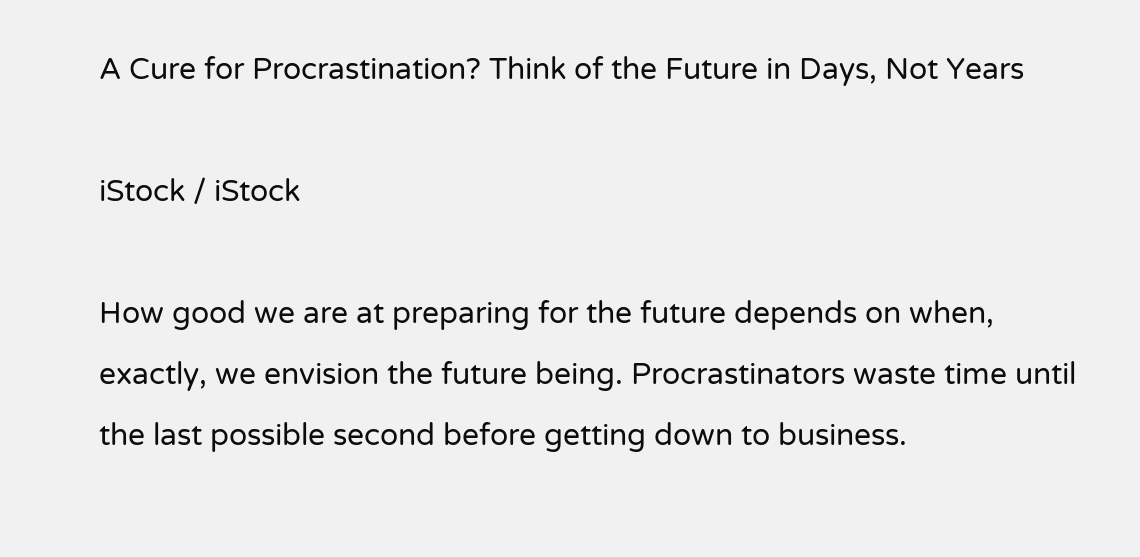A Cure for Procrastination? Think of the Future in Days, Not Years

iStock / iStock

How good we are at preparing for the future depends on when, exactly, we envision the future being. Procrastinators waste time until the last possible second before getting down to business.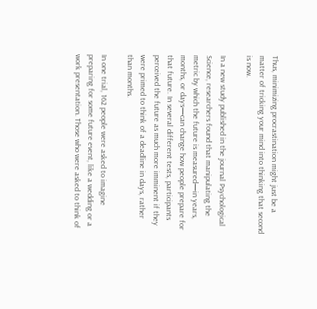Thus, minimizing procrastination might just be a matter of tricking your mind into thinking that second is now.

In a new study published in the journal Psychological Science, researchers found that manipulating the metric by which the future is measured—in years, months, or days—can change how people prepare for that future. In several different tests, participants perceived the future as much more imminent if they were primed to think of a deadline in days, rather than months.

In one trial, 162 people were asked to imagine preparing for some future event, like a wedding or a work presentation. Those who were asked to think of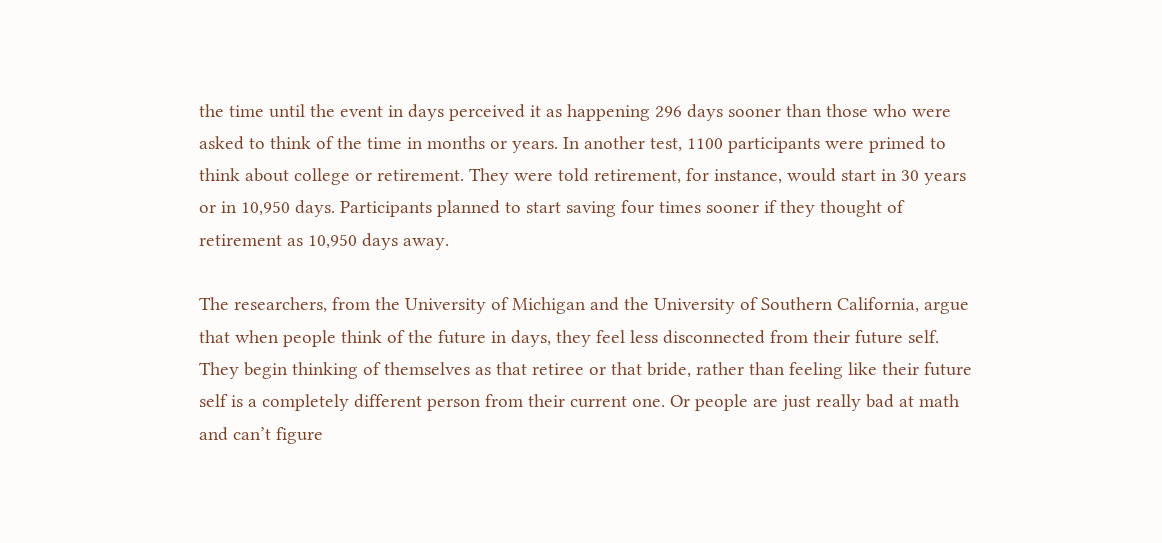the time until the event in days perceived it as happening 296 days sooner than those who were asked to think of the time in months or years. In another test, 1100 participants were primed to think about college or retirement. They were told retirement, for instance, would start in 30 years or in 10,950 days. Participants planned to start saving four times sooner if they thought of retirement as 10,950 days away.

The researchers, from the University of Michigan and the University of Southern California, argue that when people think of the future in days, they feel less disconnected from their future self. They begin thinking of themselves as that retiree or that bride, rather than feeling like their future self is a completely different person from their current one. Or people are just really bad at math and can’t figure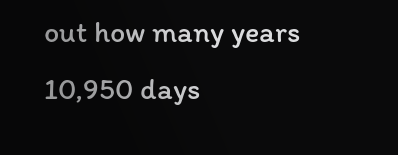out how many years 10,950 days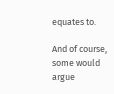equates to.

And of course, some would argue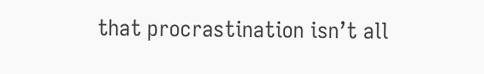that procrastination isn’t all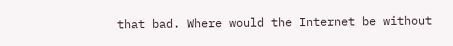that bad. Where would the Internet be without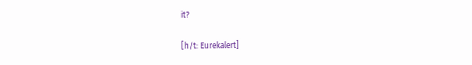it?

[h/t: Eurekalert]